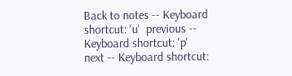Back to notes -- Keyboard shortcut: 'u'  previous -- Keyboard shortcut: 'p'  next -- Keyboard shortcut: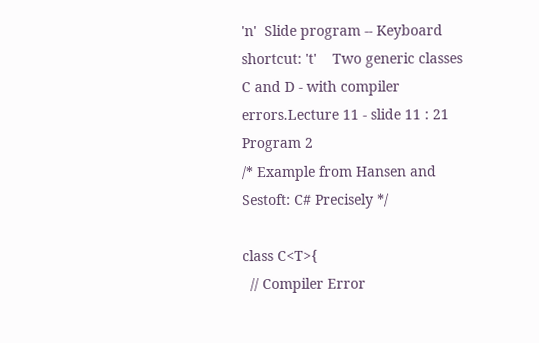'n'  Slide program -- Keyboard shortcut: 't'    Two generic classes C and D - with compiler errors.Lecture 11 - slide 11 : 21
Program 2
/* Example from Hansen and Sestoft: C# Precisely */

class C<T>{
  // Compiler Error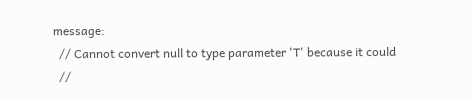message:
  // Cannot convert null to type parameter 'T' because it could
  //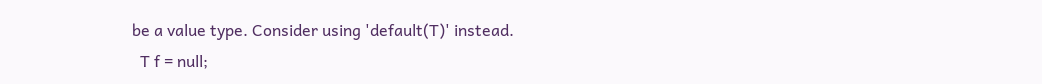be a value type. Consider using 'default(T)' instead.
  T f = null;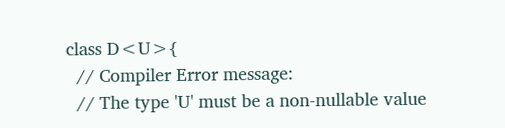class D<U>{
  // Compiler Error message:
  // The type 'U' must be a non-nullable value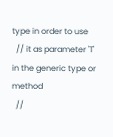type in order to use
  // it as parameter 'T' in the generic type or method
  //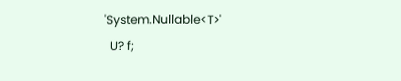'System.Nullable<T>'
  U? f;